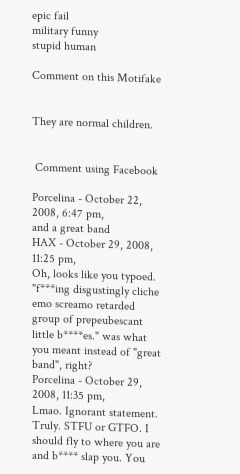epic fail
military funny
stupid human

Comment on this Motifake


They are normal children.


 Comment using Facebook

Porcelina - October 22, 2008, 6:47 pm,
and a great band
HAX - October 29, 2008, 11:25 pm,
Oh, looks like you typoed. "f***ing disgustingly cliche emo screamo retarded group of prepeubescant little b****es." was what you meant instead of "great band", right?
Porcelina - October 29, 2008, 11:35 pm,
Lmao. Ignorant statement. Truly. STFU or GTFO. I should fly to where you are and b**** slap you. You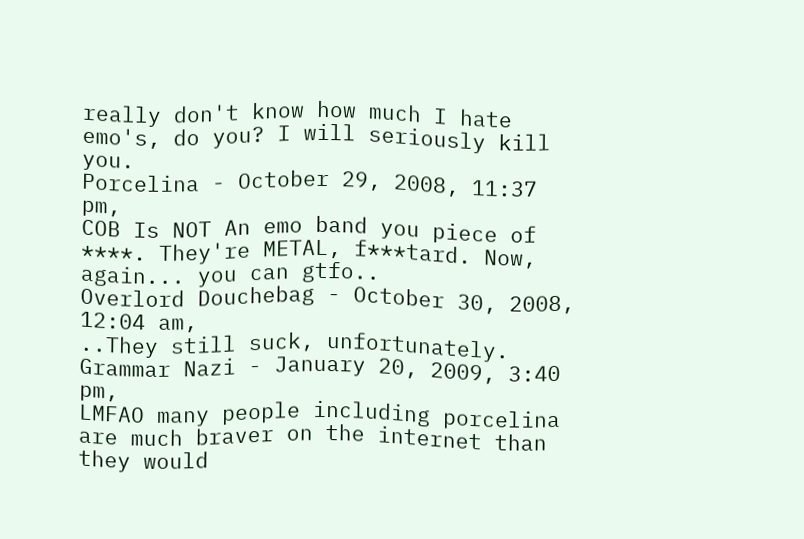really don't know how much I hate emo's, do you? I will seriously kill you.
Porcelina - October 29, 2008, 11:37 pm,
COB Is NOT An emo band you piece of ****. They're METAL, f***tard. Now, again... you can gtfo..
Overlord Douchebag - October 30, 2008, 12:04 am,
..They still suck, unfortunately.
Grammar Nazi - January 20, 2009, 3:40 pm,
LMFAO many people including porcelina are much braver on the internet than they would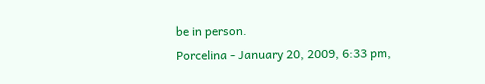be in person.
Porcelina - January 20, 2009, 6:33 pm,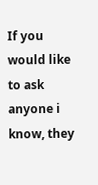If you would like to ask anyone i know, they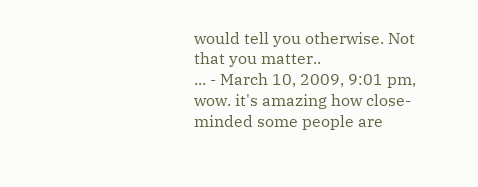would tell you otherwise. Not that you matter..
... - March 10, 2009, 9:01 pm,
wow. it's amazing how close-minded some people are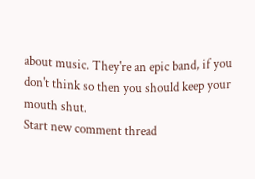about music. They're an epic band, if you don't think so then you should keep your mouth shut.
Start new comment thread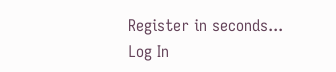Register in seconds...
Log In